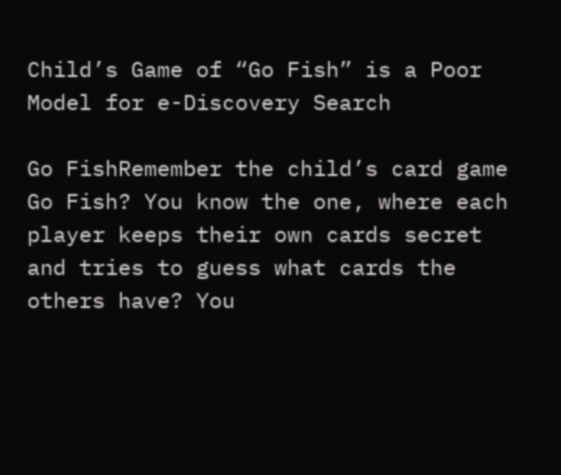Child’s Game of “Go Fish” is a Poor Model for e-Discovery Search

Go FishRemember the child’s card game Go Fish? You know the one, where each player keeps their own cards secret and tries to guess what cards the others have? You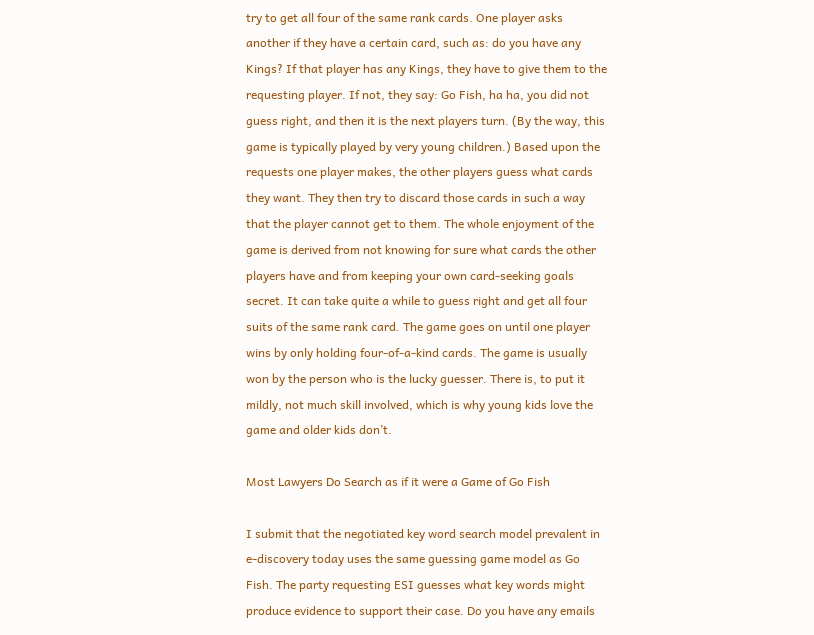try to get all four of the same rank cards. One player asks another if they have a certain card, such as: do you have any Kings? If that player has any Kings, they have to give them to the requesting player. If not, they say: Go Fish, ha ha, you did not guess right, and then it is the next players turn. (By the way, this game is typically played by very young children.) Based upon the requests one player makes, the other players guess what cards they want. They then try to discard those cards in such a way that the player cannot get to them. The whole enjoyment of the game is derived from not knowing for sure what cards the other players have and from keeping your own card-seeking goals secret. It can take quite a while to guess right and get all four suits of the same rank card. The game goes on until one player wins by only holding four-of-a-kind cards. The game is usually won by the person who is the lucky guesser. There is, to put it mildly, not much skill involved, which is why young kids love the game and older kids don’t.

Most Lawyers Do Search as if it were a Game of Go Fish

I submit that the negotiated key word search model prevalent in e-discovery today uses the same guessing game model as Go Fish. The party requesting ESI guesses what key words might produce evidence to support their case. Do you have any emails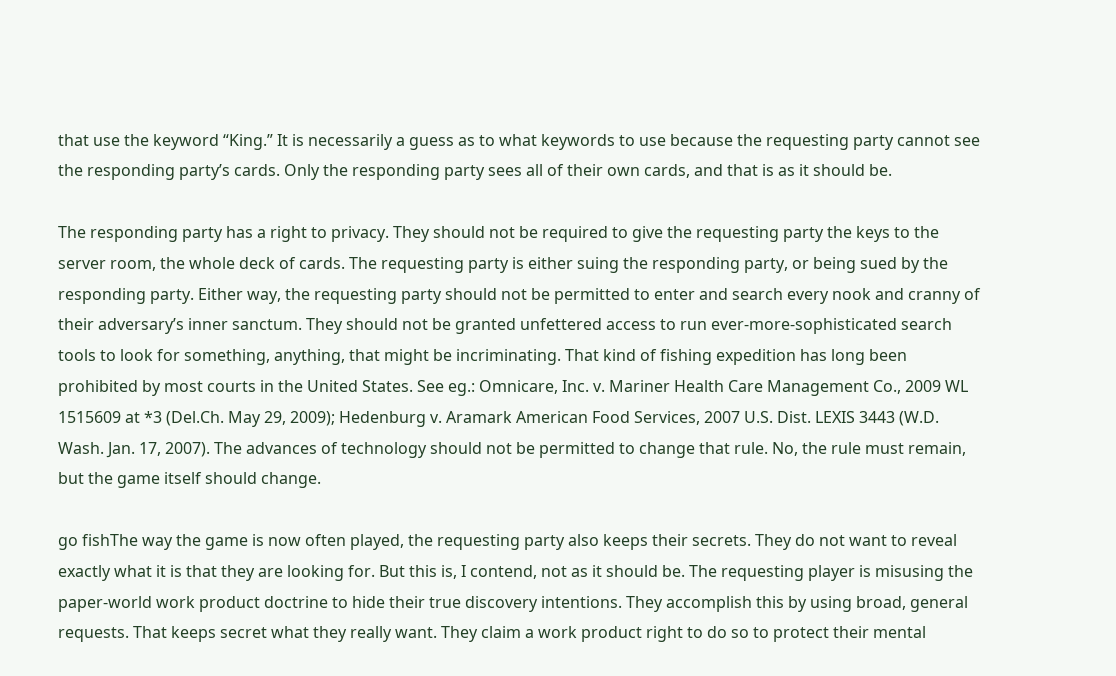that use the keyword “King.” It is necessarily a guess as to what keywords to use because the requesting party cannot see the responding party’s cards. Only the responding party sees all of their own cards, and that is as it should be.

The responding party has a right to privacy. They should not be required to give the requesting party the keys to the server room, the whole deck of cards. The requesting party is either suing the responding party, or being sued by the responding party. Either way, the requesting party should not be permitted to enter and search every nook and cranny of their adversary’s inner sanctum. They should not be granted unfettered access to run ever-more-sophisticated search tools to look for something, anything, that might be incriminating. That kind of fishing expedition has long been prohibited by most courts in the United States. See eg.: Omnicare, Inc. v. Mariner Health Care Management Co., 2009 WL 1515609 at *3 (Del.Ch. May 29, 2009); Hedenburg v. Aramark American Food Services, 2007 U.S. Dist. LEXIS 3443 (W.D. Wash. Jan. 17, 2007). The advances of technology should not be permitted to change that rule. No, the rule must remain, but the game itself should change.

go fishThe way the game is now often played, the requesting party also keeps their secrets. They do not want to reveal exactly what it is that they are looking for. But this is, I contend, not as it should be. The requesting player is misusing the paper-world work product doctrine to hide their true discovery intentions. They accomplish this by using broad, general requests. That keeps secret what they really want. They claim a work product right to do so to protect their mental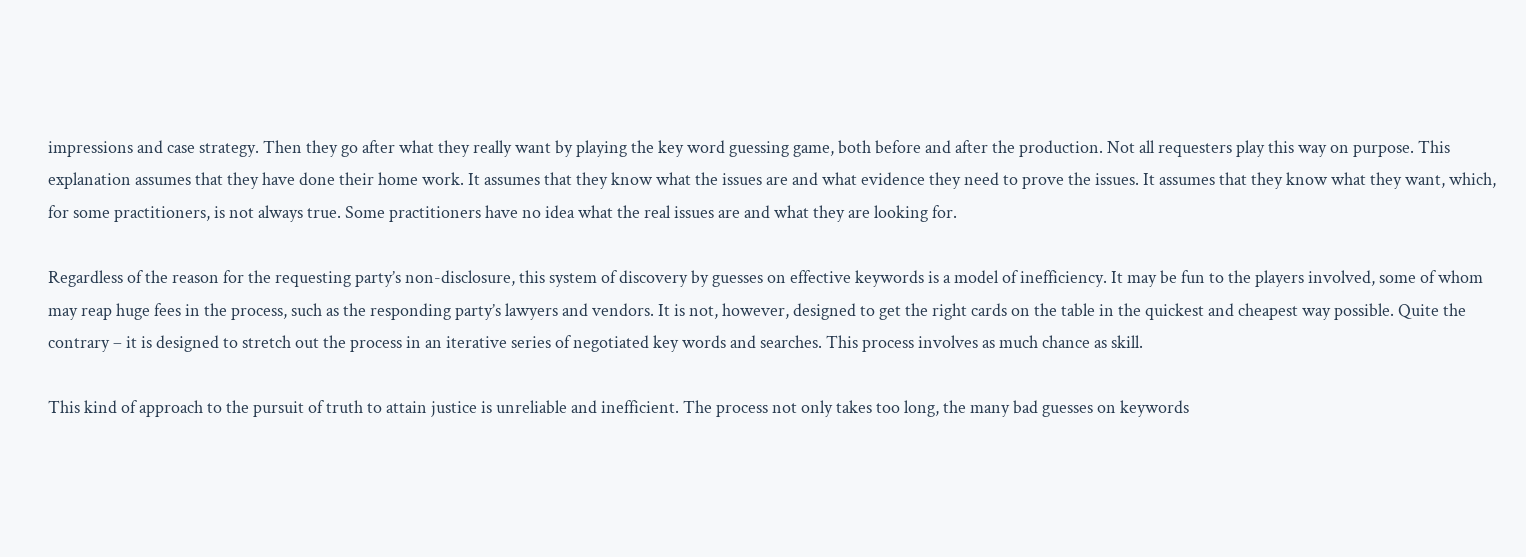impressions and case strategy. Then they go after what they really want by playing the key word guessing game, both before and after the production. Not all requesters play this way on purpose. This explanation assumes that they have done their home work. It assumes that they know what the issues are and what evidence they need to prove the issues. It assumes that they know what they want, which, for some practitioners, is not always true. Some practitioners have no idea what the real issues are and what they are looking for.

Regardless of the reason for the requesting party’s non-disclosure, this system of discovery by guesses on effective keywords is a model of inefficiency. It may be fun to the players involved, some of whom may reap huge fees in the process, such as the responding party’s lawyers and vendors. It is not, however, designed to get the right cards on the table in the quickest and cheapest way possible. Quite the contrary – it is designed to stretch out the process in an iterative series of negotiated key words and searches. This process involves as much chance as skill.

This kind of approach to the pursuit of truth to attain justice is unreliable and inefficient. The process not only takes too long, the many bad guesses on keywords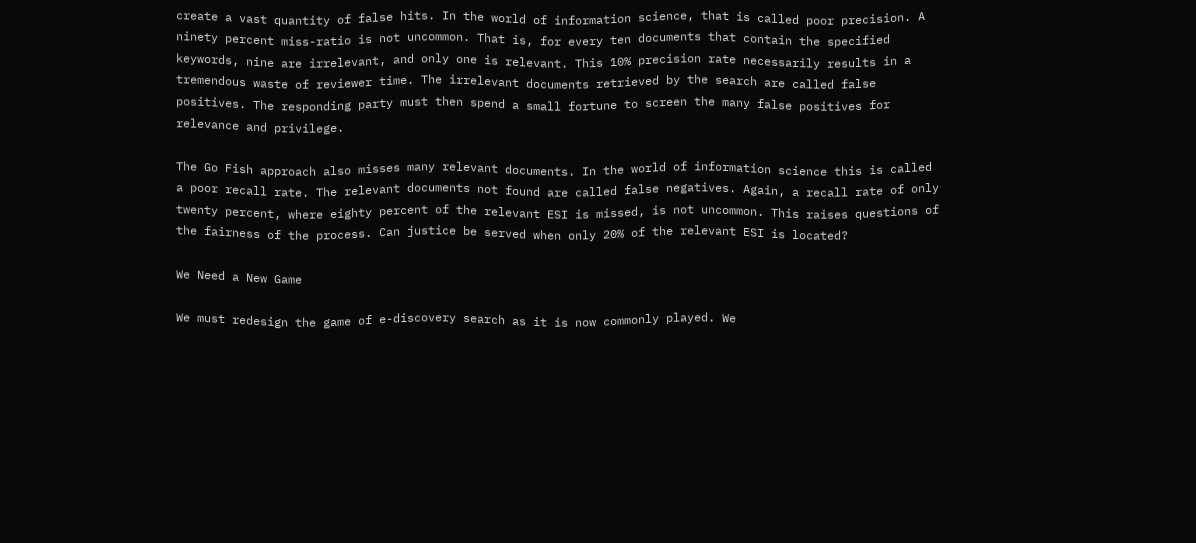create a vast quantity of false hits. In the world of information science, that is called poor precision. A ninety percent miss-ratio is not uncommon. That is, for every ten documents that contain the specified keywords, nine are irrelevant, and only one is relevant. This 10% precision rate necessarily results in a tremendous waste of reviewer time. The irrelevant documents retrieved by the search are called false positives. The responding party must then spend a small fortune to screen the many false positives for relevance and privilege.

The Go Fish approach also misses many relevant documents. In the world of information science this is called a poor recall rate. The relevant documents not found are called false negatives. Again, a recall rate of only twenty percent, where eighty percent of the relevant ESI is missed, is not uncommon. This raises questions of the fairness of the process. Can justice be served when only 20% of the relevant ESI is located?

We Need a New Game

We must redesign the game of e-discovery search as it is now commonly played. We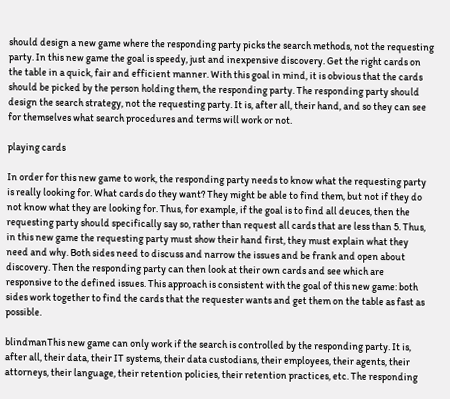should design a new game where the responding party picks the search methods, not the requesting party. In this new game the goal is speedy, just and inexpensive discovery. Get the right cards on the table in a quick, fair and efficient manner. With this goal in mind, it is obvious that the cards should be picked by the person holding them, the responding party. The responding party should design the search strategy, not the requesting party. It is, after all, their hand, and so they can see for themselves what search procedures and terms will work or not.

playing cards

In order for this new game to work, the responding party needs to know what the requesting party is really looking for. What cards do they want? They might be able to find them, but not if they do not know what they are looking for. Thus, for example, if the goal is to find all deuces, then the requesting party should specifically say so, rather than request all cards that are less than 5. Thus, in this new game the requesting party must show their hand first, they must explain what they need and why. Both sides need to discuss and narrow the issues and be frank and open about discovery. Then the responding party can then look at their own cards and see which are responsive to the defined issues. This approach is consistent with the goal of this new game: both sides work together to find the cards that the requester wants and get them on the table as fast as possible.

blindmanThis new game can only work if the search is controlled by the responding party. It is, after all, their data, their IT systems, their data custodians, their employees, their agents, their attorneys, their language, their retention policies, their retention practices, etc. The responding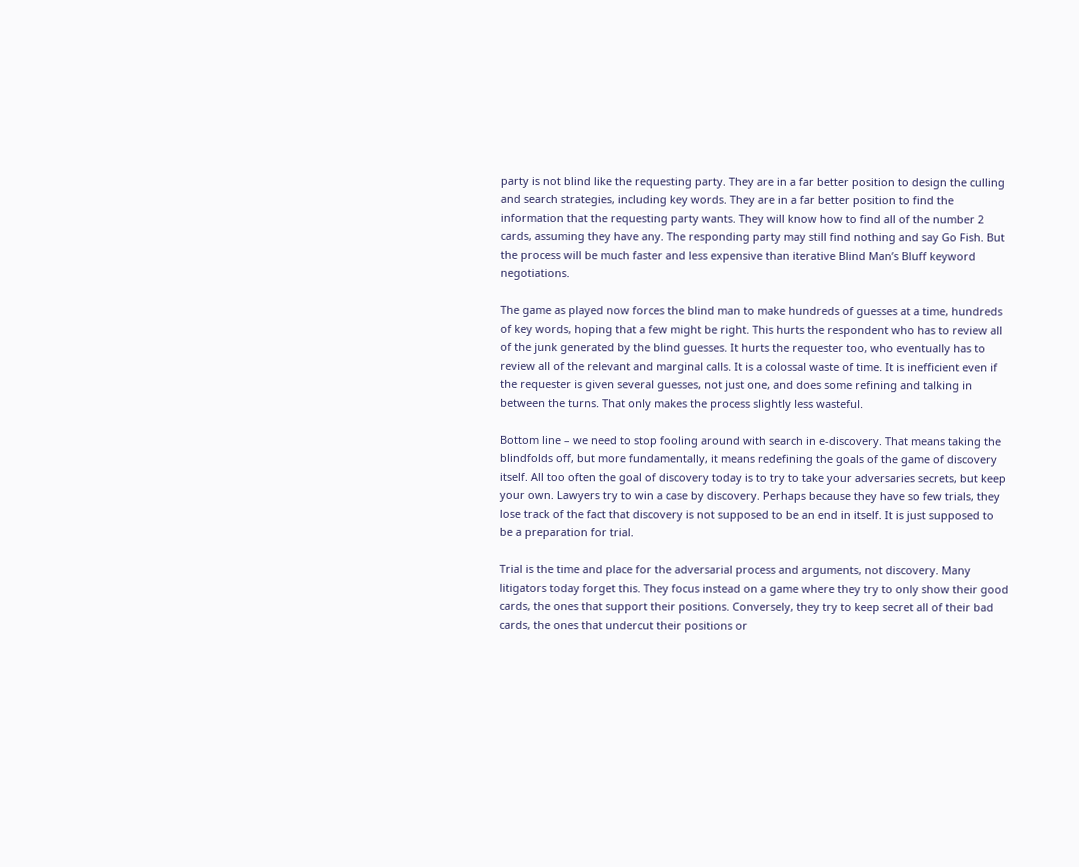party is not blind like the requesting party. They are in a far better position to design the culling and search strategies, including key words. They are in a far better position to find the information that the requesting party wants. They will know how to find all of the number 2 cards, assuming they have any. The responding party may still find nothing and say Go Fish. But the process will be much faster and less expensive than iterative Blind Man’s Bluff keyword negotiations.

The game as played now forces the blind man to make hundreds of guesses at a time, hundreds of key words, hoping that a few might be right. This hurts the respondent who has to review all of the junk generated by the blind guesses. It hurts the requester too, who eventually has to review all of the relevant and marginal calls. It is a colossal waste of time. It is inefficient even if the requester is given several guesses, not just one, and does some refining and talking in between the turns. That only makes the process slightly less wasteful.

Bottom line – we need to stop fooling around with search in e-discovery. That means taking the blindfolds off, but more fundamentally, it means redefining the goals of the game of discovery itself. All too often the goal of discovery today is to try to take your adversaries secrets, but keep your own. Lawyers try to win a case by discovery. Perhaps because they have so few trials, they lose track of the fact that discovery is not supposed to be an end in itself. It is just supposed to be a preparation for trial.

Trial is the time and place for the adversarial process and arguments, not discovery. Many litigators today forget this. They focus instead on a game where they try to only show their good cards, the ones that support their positions. Conversely, they try to keep secret all of their bad cards, the ones that undercut their positions or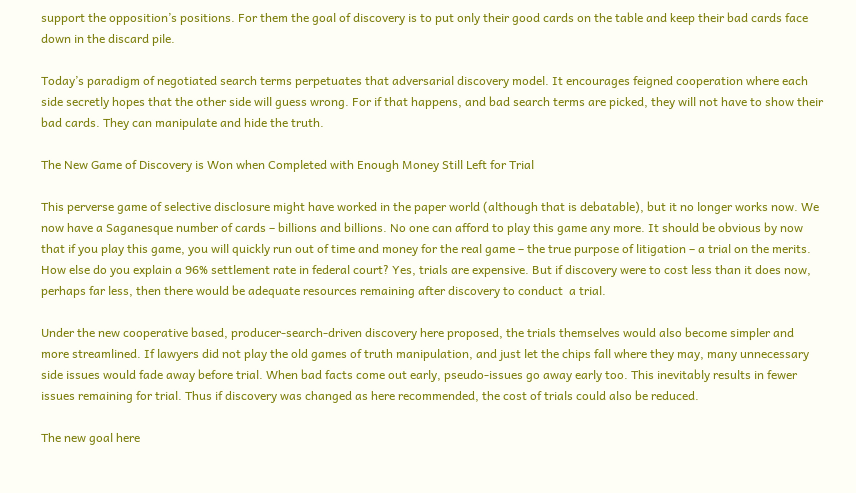support the opposition’s positions. For them the goal of discovery is to put only their good cards on the table and keep their bad cards face down in the discard pile.

Today’s paradigm of negotiated search terms perpetuates that adversarial discovery model. It encourages feigned cooperation where each side secretly hopes that the other side will guess wrong. For if that happens, and bad search terms are picked, they will not have to show their bad cards. They can manipulate and hide the truth.

The New Game of Discovery is Won when Completed with Enough Money Still Left for Trial

This perverse game of selective disclosure might have worked in the paper world (although that is debatable), but it no longer works now. We now have a Saganesque number of cards – billions and billions. No one can afford to play this game any more. It should be obvious by now that if you play this game, you will quickly run out of time and money for the real game – the true purpose of litigation – a trial on the merits. How else do you explain a 96% settlement rate in federal court? Yes, trials are expensive. But if discovery were to cost less than it does now, perhaps far less, then there would be adequate resources remaining after discovery to conduct  a trial.

Under the new cooperative based, producer-search-driven discovery here proposed, the trials themselves would also become simpler and more streamlined. If lawyers did not play the old games of truth manipulation, and just let the chips fall where they may, many unnecessary side issues would fade away before trial. When bad facts come out early, pseudo-issues go away early too. This inevitably results in fewer issues remaining for trial. Thus if discovery was changed as here recommended, the cost of trials could also be reduced.

The new goal here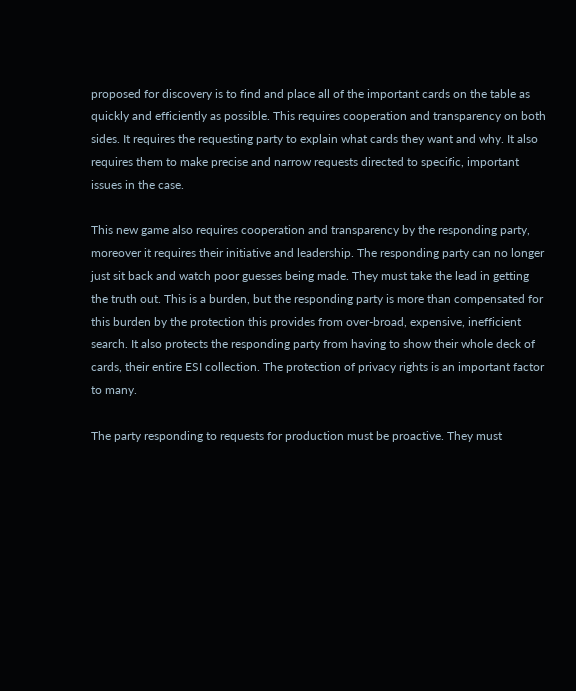proposed for discovery is to find and place all of the important cards on the table as quickly and efficiently as possible. This requires cooperation and transparency on both sides. It requires the requesting party to explain what cards they want and why. It also requires them to make precise and narrow requests directed to specific, important issues in the case.

This new game also requires cooperation and transparency by the responding party, moreover it requires their initiative and leadership. The responding party can no longer just sit back and watch poor guesses being made. They must take the lead in getting the truth out. This is a burden, but the responding party is more than compensated for this burden by the protection this provides from over-broad, expensive, inefficient search. It also protects the responding party from having to show their whole deck of cards, their entire ESI collection. The protection of privacy rights is an important factor to many.

The party responding to requests for production must be proactive. They must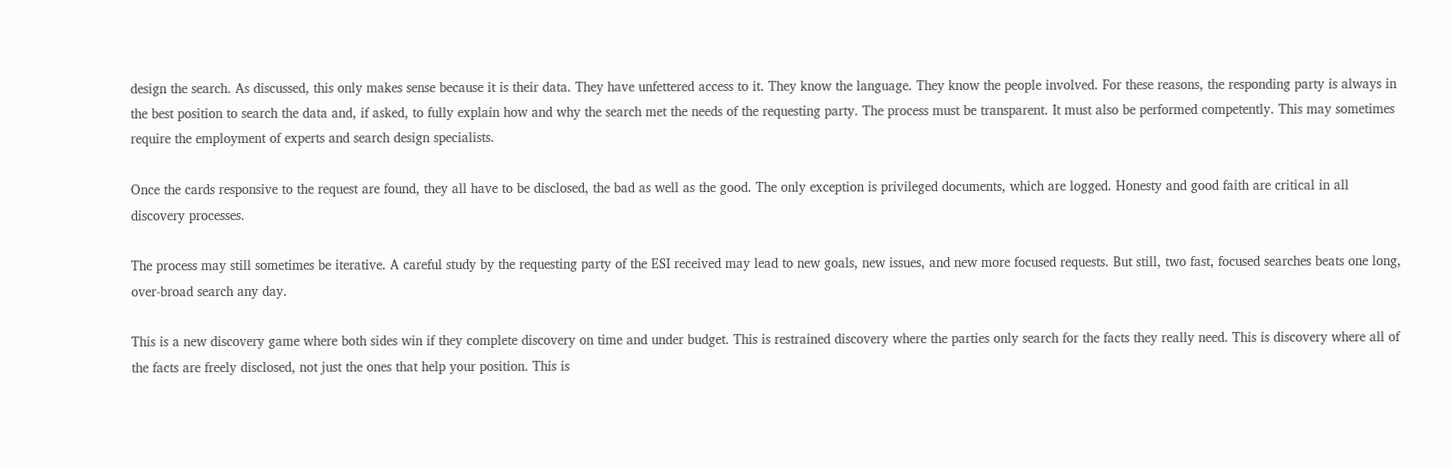design the search. As discussed, this only makes sense because it is their data. They have unfettered access to it. They know the language. They know the people involved. For these reasons, the responding party is always in the best position to search the data and, if asked, to fully explain how and why the search met the needs of the requesting party. The process must be transparent. It must also be performed competently. This may sometimes require the employment of experts and search design specialists.

Once the cards responsive to the request are found, they all have to be disclosed, the bad as well as the good. The only exception is privileged documents, which are logged. Honesty and good faith are critical in all discovery processes.

The process may still sometimes be iterative. A careful study by the requesting party of the ESI received may lead to new goals, new issues, and new more focused requests. But still, two fast, focused searches beats one long, over-broad search any day.

This is a new discovery game where both sides win if they complete discovery on time and under budget. This is restrained discovery where the parties only search for the facts they really need. This is discovery where all of the facts are freely disclosed, not just the ones that help your position. This is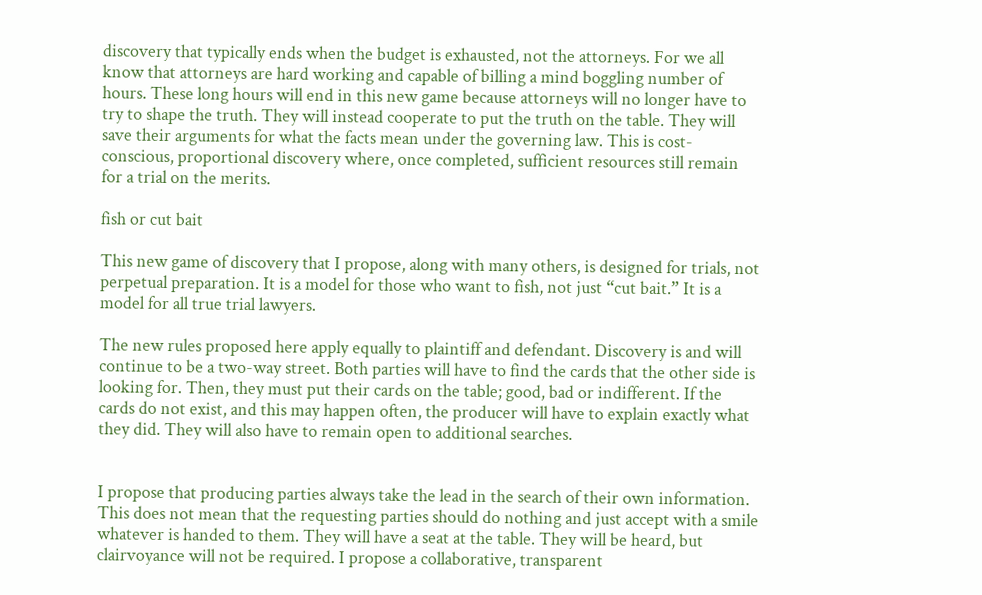discovery that typically ends when the budget is exhausted, not the attorneys. For we all know that attorneys are hard working and capable of billing a mind boggling number of hours. These long hours will end in this new game because attorneys will no longer have to try to shape the truth. They will instead cooperate to put the truth on the table. They will save their arguments for what the facts mean under the governing law. This is cost-conscious, proportional discovery where, once completed, sufficient resources still remain for a trial on the merits.

fish or cut bait

This new game of discovery that I propose, along with many others, is designed for trials, not perpetual preparation. It is a model for those who want to fish, not just “cut bait.” It is a model for all true trial lawyers.

The new rules proposed here apply equally to plaintiff and defendant. Discovery is and will continue to be a two-way street. Both parties will have to find the cards that the other side is looking for. Then, they must put their cards on the table; good, bad or indifferent. If the cards do not exist, and this may happen often, the producer will have to explain exactly what they did. They will also have to remain open to additional searches.


I propose that producing parties always take the lead in the search of their own information. This does not mean that the requesting parties should do nothing and just accept with a smile whatever is handed to them. They will have a seat at the table. They will be heard, but clairvoyance will not be required. I propose a collaborative, transparent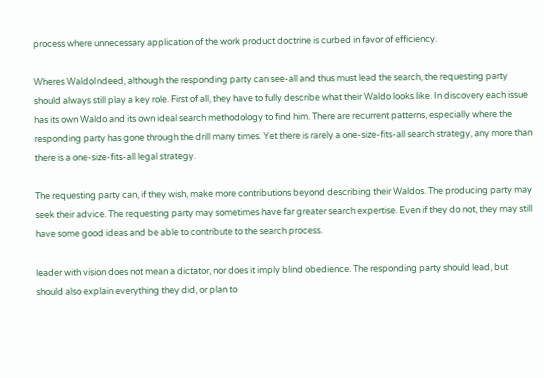process where unnecessary application of the work product doctrine is curbed in favor of efficiency.

Wheres WaldoIndeed, although the responding party can see-all and thus must lead the search, the requesting party should always still play a key role. First of all, they have to fully describe what their Waldo looks like. In discovery each issue has its own Waldo and its own ideal search methodology to find him. There are recurrent patterns, especially where the responding party has gone through the drill many times. Yet there is rarely a one-size-fits-all search strategy, any more than there is a one-size-fits-all legal strategy.

The requesting party can, if they wish, make more contributions beyond describing their Waldos. The producing party may seek their advice. The requesting party may sometimes have far greater search expertise. Even if they do not, they may still have some good ideas and be able to contribute to the search process.

leader with vision does not mean a dictator, nor does it imply blind obedience. The responding party should lead, but should also explain everything they did, or plan to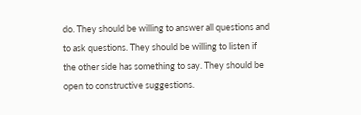do. They should be willing to answer all questions and to ask questions. They should be willing to listen if the other side has something to say. They should be open to constructive suggestions.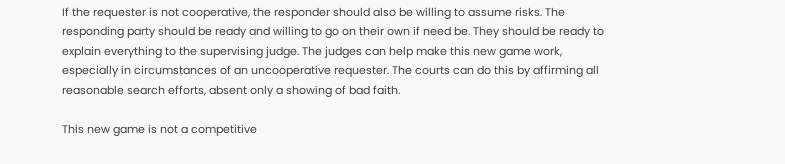If the requester is not cooperative, the responder should also be willing to assume risks. The responding party should be ready and willing to go on their own if need be. They should be ready to explain everything to the supervising judge. The judges can help make this new game work, especially in circumstances of an uncooperative requester. The courts can do this by affirming all reasonable search efforts, absent only a showing of bad faith.

This new game is not a competitive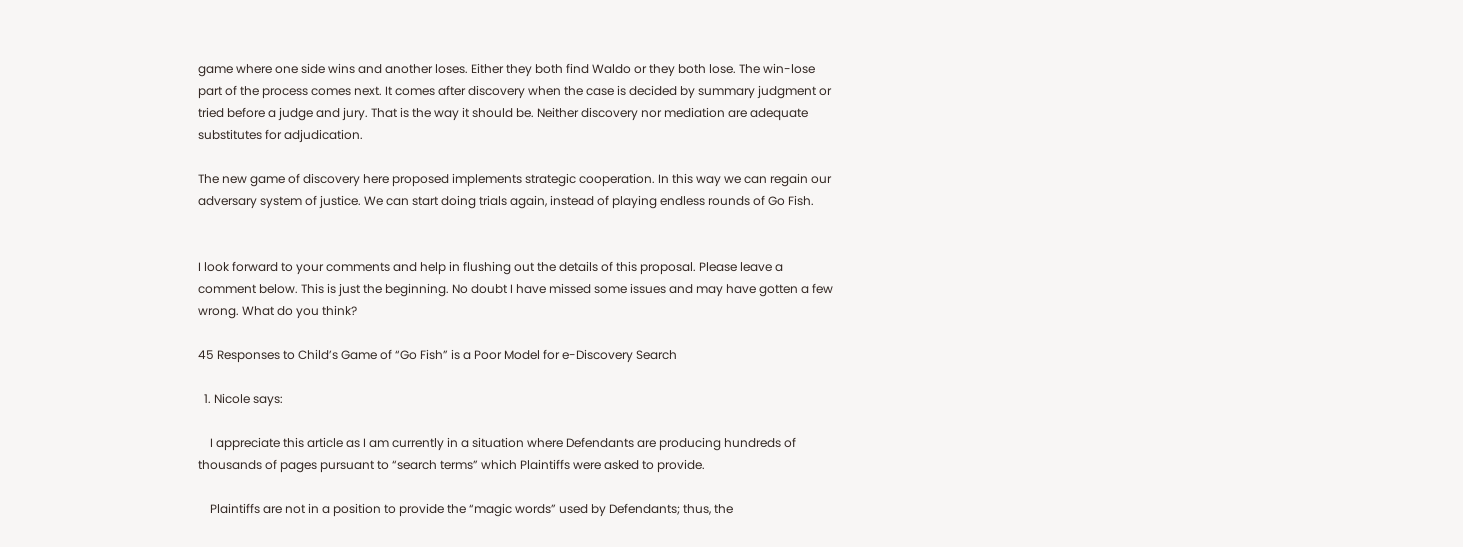game where one side wins and another loses. Either they both find Waldo or they both lose. The win-lose part of the process comes next. It comes after discovery when the case is decided by summary judgment or tried before a judge and jury. That is the way it should be. Neither discovery nor mediation are adequate substitutes for adjudication.

The new game of discovery here proposed implements strategic cooperation. In this way we can regain our adversary system of justice. We can start doing trials again, instead of playing endless rounds of Go Fish.


I look forward to your comments and help in flushing out the details of this proposal. Please leave a comment below. This is just the beginning. No doubt I have missed some issues and may have gotten a few wrong. What do you think?

45 Responses to Child’s Game of “Go Fish” is a Poor Model for e-Discovery Search

  1. Nicole says:

    I appreciate this article as I am currently in a situation where Defendants are producing hundreds of thousands of pages pursuant to “search terms” which Plaintiffs were asked to provide.

    Plaintiffs are not in a position to provide the “magic words” used by Defendants; thus, the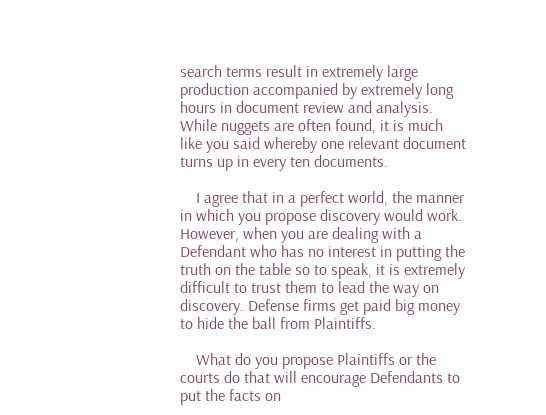search terms result in extremely large production accompanied by extremely long hours in document review and analysis. While nuggets are often found, it is much like you said whereby one relevant document turns up in every ten documents.

    I agree that in a perfect world, the manner in which you propose discovery would work. However, when you are dealing with a Defendant who has no interest in putting the truth on the table so to speak, it is extremely difficult to trust them to lead the way on discovery. Defense firms get paid big money to hide the ball from Plaintiffs.

    What do you propose Plaintiffs or the courts do that will encourage Defendants to put the facts on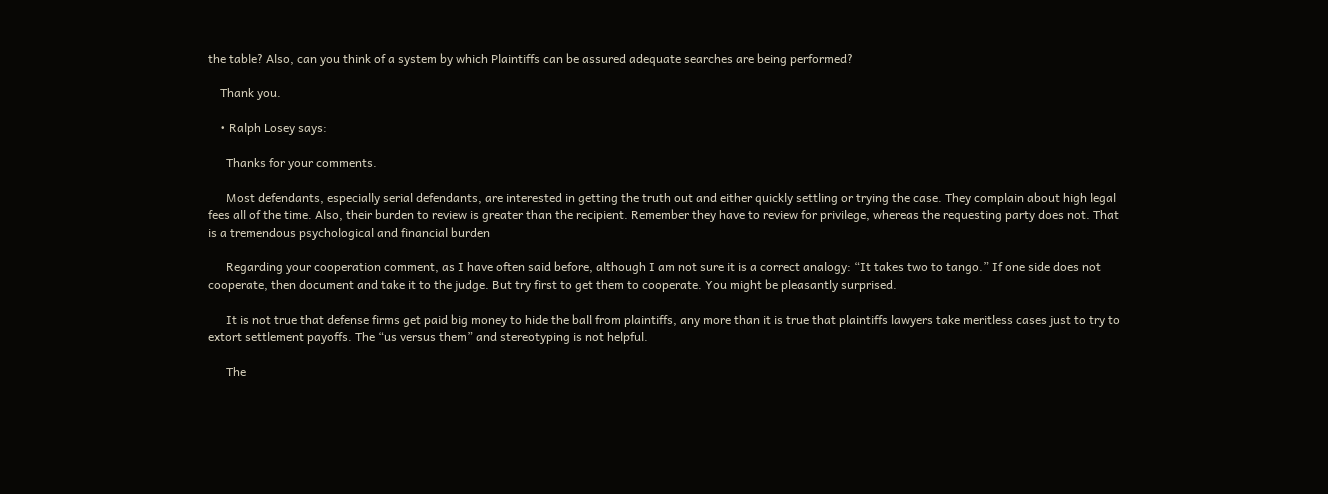the table? Also, can you think of a system by which Plaintiffs can be assured adequate searches are being performed?

    Thank you.

    • Ralph Losey says:

      Thanks for your comments.

      Most defendants, especially serial defendants, are interested in getting the truth out and either quickly settling or trying the case. They complain about high legal fees all of the time. Also, their burden to review is greater than the recipient. Remember they have to review for privilege, whereas the requesting party does not. That is a tremendous psychological and financial burden

      Regarding your cooperation comment, as I have often said before, although I am not sure it is a correct analogy: “It takes two to tango.” If one side does not cooperate, then document and take it to the judge. But try first to get them to cooperate. You might be pleasantly surprised.

      It is not true that defense firms get paid big money to hide the ball from plaintiffs, any more than it is true that plaintiffs lawyers take meritless cases just to try to extort settlement payoffs. The “us versus them” and stereotyping is not helpful.

      The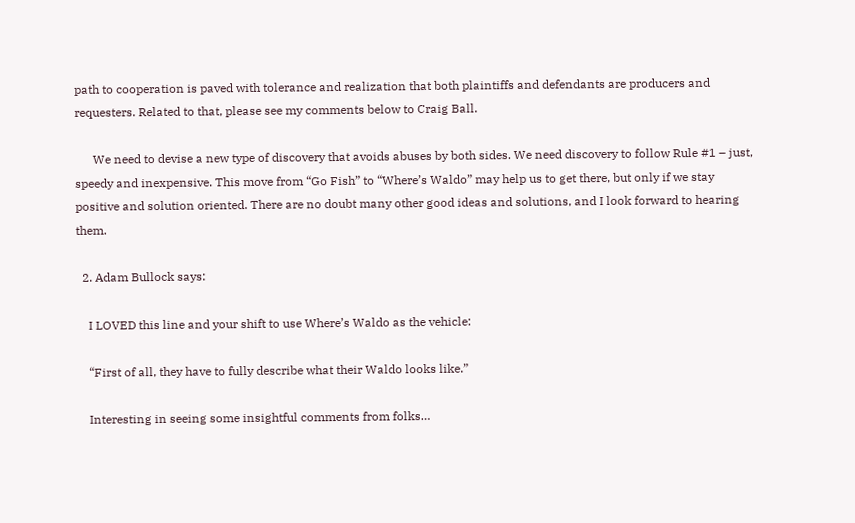path to cooperation is paved with tolerance and realization that both plaintiffs and defendants are producers and requesters. Related to that, please see my comments below to Craig Ball.

      We need to devise a new type of discovery that avoids abuses by both sides. We need discovery to follow Rule #1 – just, speedy and inexpensive. This move from “Go Fish” to “Where’s Waldo” may help us to get there, but only if we stay positive and solution oriented. There are no doubt many other good ideas and solutions, and I look forward to hearing them.

  2. Adam Bullock says:

    I LOVED this line and your shift to use Where’s Waldo as the vehicle:

    “First of all, they have to fully describe what their Waldo looks like.”

    Interesting in seeing some insightful comments from folks…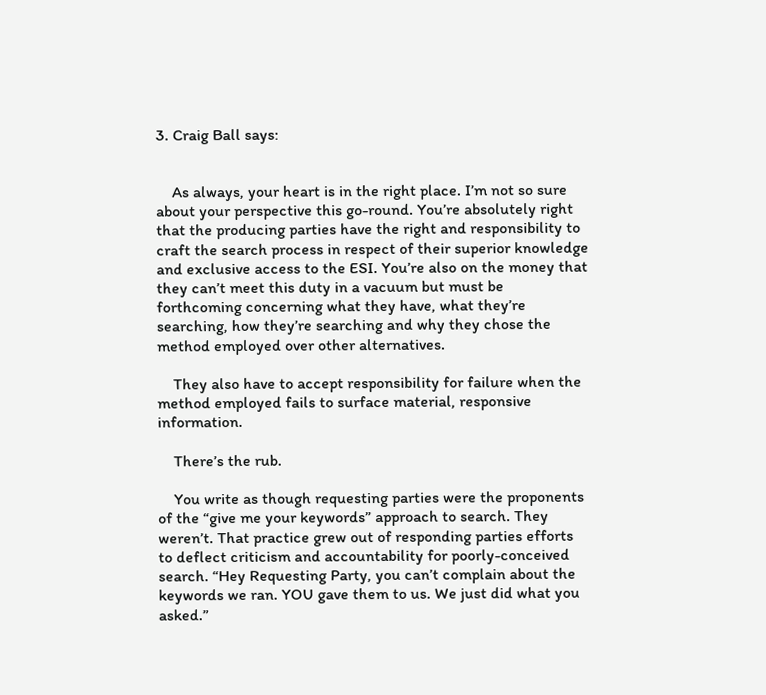3. Craig Ball says:


    As always, your heart is in the right place. I’m not so sure about your perspective this go-round. You’re absolutely right that the producing parties have the right and responsibility to craft the search process in respect of their superior knowledge and exclusive access to the ESI. You’re also on the money that they can’t meet this duty in a vacuum but must be forthcoming concerning what they have, what they’re searching, how they’re searching and why they chose the method employed over other alternatives.

    They also have to accept responsibility for failure when the method employed fails to surface material, responsive information.

    There’s the rub.

    You write as though requesting parties were the proponents of the “give me your keywords” approach to search. They weren’t. That practice grew out of responding parties efforts to deflect criticism and accountability for poorly-conceived search. “Hey Requesting Party, you can’t complain about the keywords we ran. YOU gave them to us. We just did what you asked.”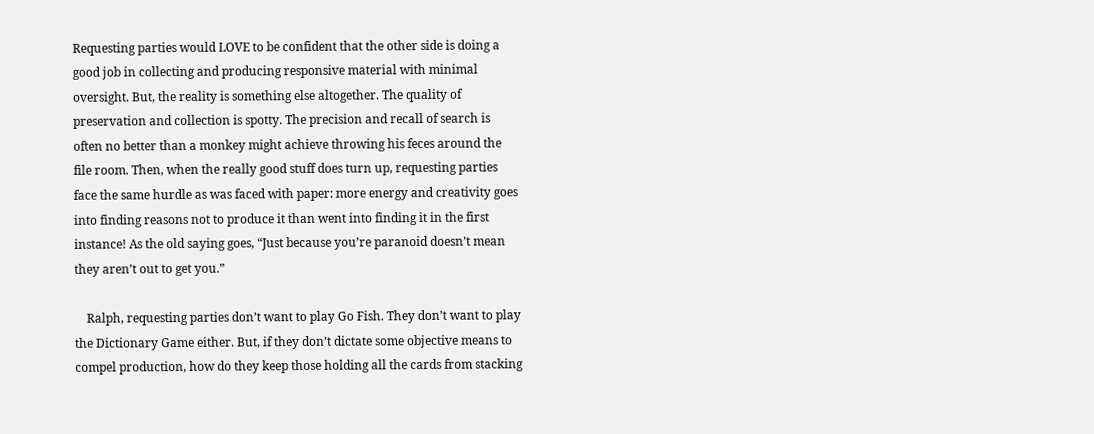Requesting parties would LOVE to be confident that the other side is doing a good job in collecting and producing responsive material with minimal oversight. But, the reality is something else altogether. The quality of preservation and collection is spotty. The precision and recall of search is often no better than a monkey might achieve throwing his feces around the file room. Then, when the really good stuff does turn up, requesting parties face the same hurdle as was faced with paper: more energy and creativity goes into finding reasons not to produce it than went into finding it in the first instance! As the old saying goes, “Just because you’re paranoid doesn’t mean they aren’t out to get you.”

    Ralph, requesting parties don’t want to play Go Fish. They don’t want to play the Dictionary Game either. But, if they don’t dictate some objective means to compel production, how do they keep those holding all the cards from stacking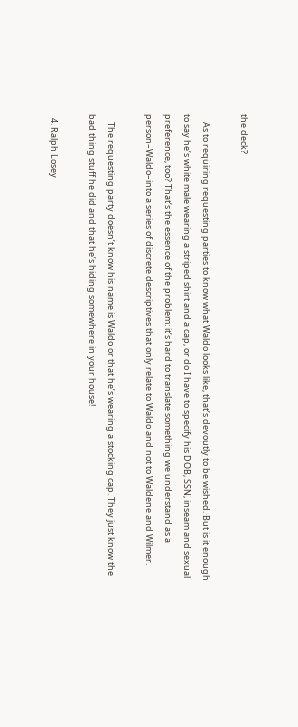the deck?

    As to requiring requesting parties to know what Waldo looks like, that’s devoutly to be wished. But is it enough to say he’s white male wearing a striped shirt and a cap, or do I have to specify his DOB, SSN, inseam and sexual preference, too? That’s the essence of the problem: it’s hard to translate something we understand as a person–Waldo–into a series of discrete descriptives that only relate to Waldo and not to Waldene and Wilmer.

    The requesting party doesn’t know his name is Waldo or that he’s wearing a stocking cap. They just know the bad thing stuff he did and that he’s hiding somewhere in your house!

  4. Ralph Losey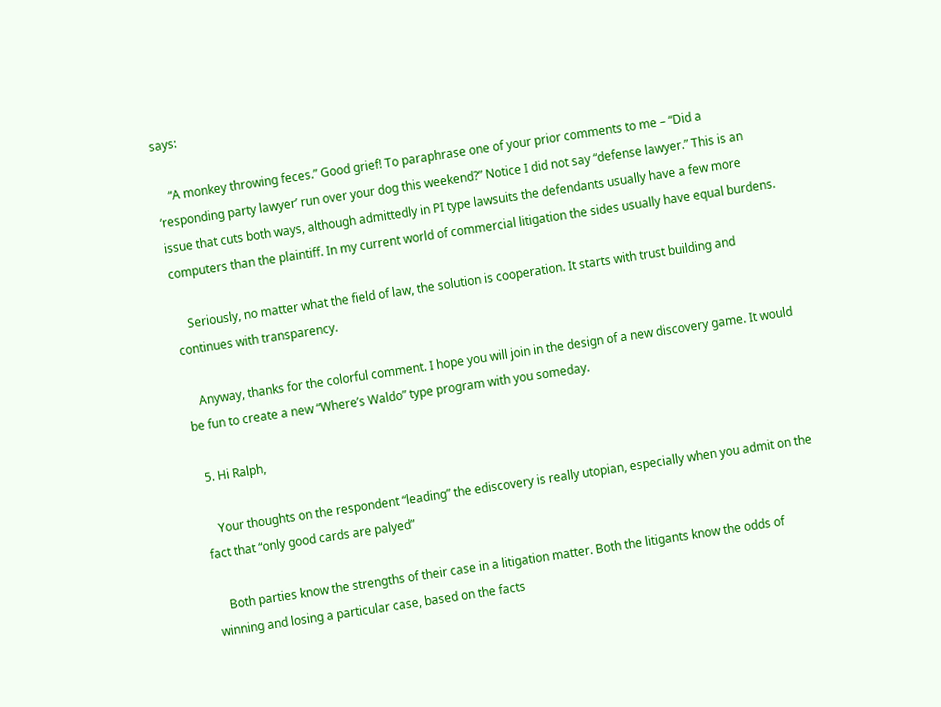says:

    “A monkey throwing feces.” Good grief! To paraphrase one of your prior comments to me – “Did a ‘responding party lawyer’ run over your dog this weekend?” Notice I did not say “defense lawyer.” This is an issue that cuts both ways, although admittedly in PI type lawsuits the defendants usually have a few more computers than the plaintiff. In my current world of commercial litigation the sides usually have equal burdens.

    Seriously, no matter what the field of law, the solution is cooperation. It starts with trust building and continues with transparency.

    Anyway, thanks for the colorful comment. I hope you will join in the design of a new discovery game. It would be fun to create a new “Where’s Waldo” type program with you someday.

  5. Hi Ralph,

    Your thoughts on the respondent “leading” the ediscovery is really utopian, especially when you admit on the fact that “only good cards are palyed”

    Both parties know the strengths of their case in a litigation matter. Both the litigants know the odds of winning and losing a particular case, based on the facts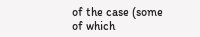of the case (some of which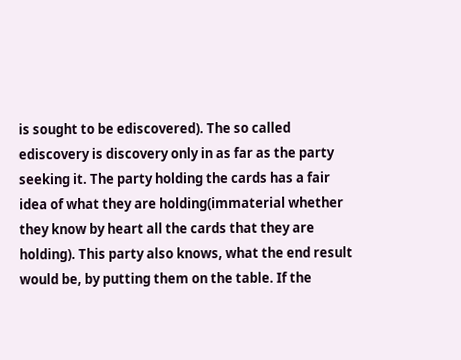is sought to be ediscovered). The so called ediscovery is discovery only in as far as the party seeking it. The party holding the cards has a fair idea of what they are holding(immaterial whether they know by heart all the cards that they are holding). This party also knows, what the end result would be, by putting them on the table. If the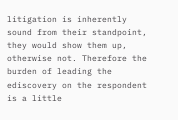litigation is inherently sound from their standpoint, they would show them up, otherwise not. Therefore the burden of leading the ediscovery on the respondent is a little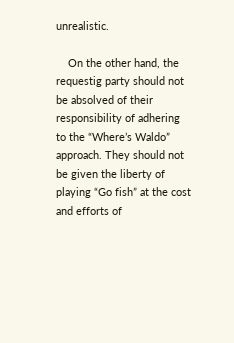unrealistic.

    On the other hand, the requestig party should not be absolved of their responsibility of adhering to the “Where’s Waldo” approach. They should not be given the liberty of playing “Go fish” at the cost and efforts of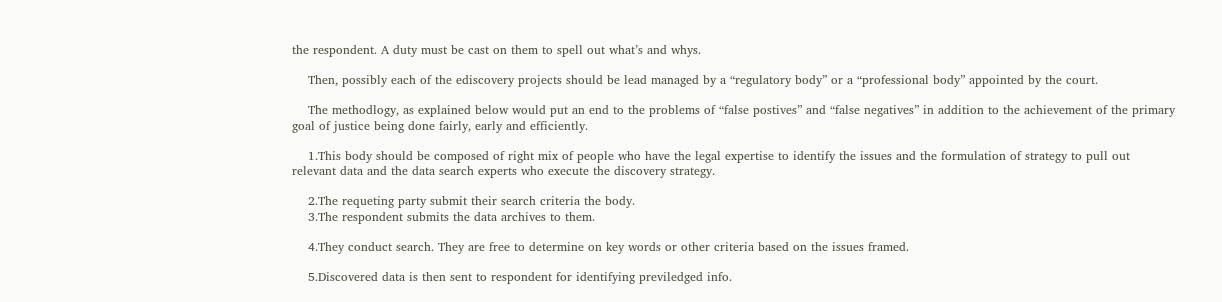the respondent. A duty must be cast on them to spell out what’s and whys.

    Then, possibly each of the ediscovery projects should be lead managed by a “regulatory body” or a “professional body” appointed by the court.

    The methodlogy, as explained below would put an end to the problems of “false postives” and “false negatives” in addition to the achievement of the primary goal of justice being done fairly, early and efficiently.

    1.This body should be composed of right mix of people who have the legal expertise to identify the issues and the formulation of strategy to pull out relevant data and the data search experts who execute the discovery strategy.

    2.The requeting party submit their search criteria the body.
    3.The respondent submits the data archives to them.

    4.They conduct search. They are free to determine on key words or other criteria based on the issues framed.

    5.Discovered data is then sent to respondent for identifying previledged info.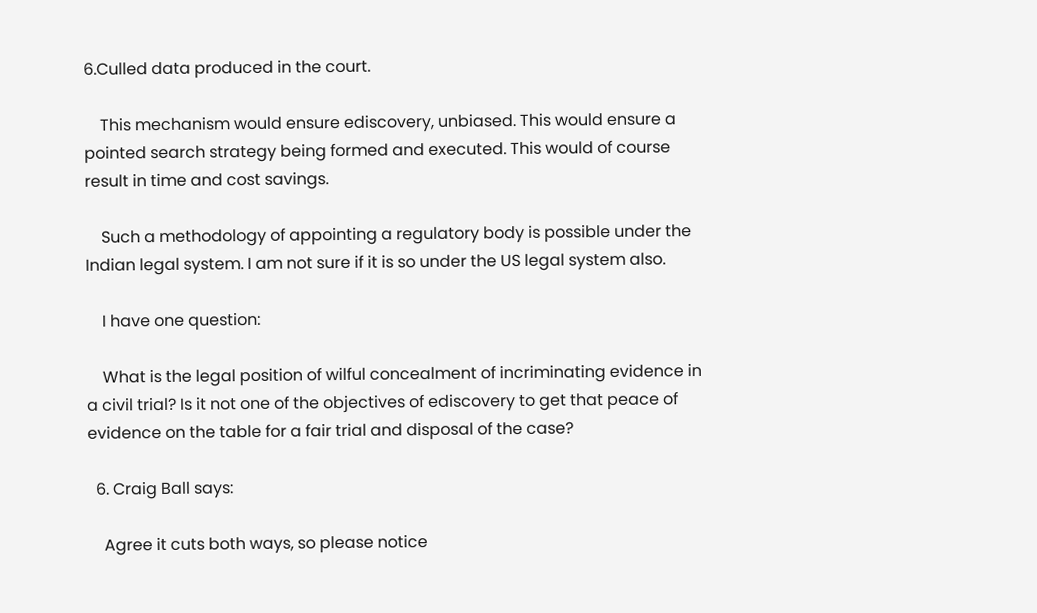6.Culled data produced in the court.

    This mechanism would ensure ediscovery, unbiased. This would ensure a pointed search strategy being formed and executed. This would of course result in time and cost savings.

    Such a methodology of appointing a regulatory body is possible under the Indian legal system. I am not sure if it is so under the US legal system also.

    I have one question:

    What is the legal position of wilful concealment of incriminating evidence in a civil trial? Is it not one of the objectives of ediscovery to get that peace of evidence on the table for a fair trial and disposal of the case?

  6. Craig Ball says:

    Agree it cuts both ways, so please notice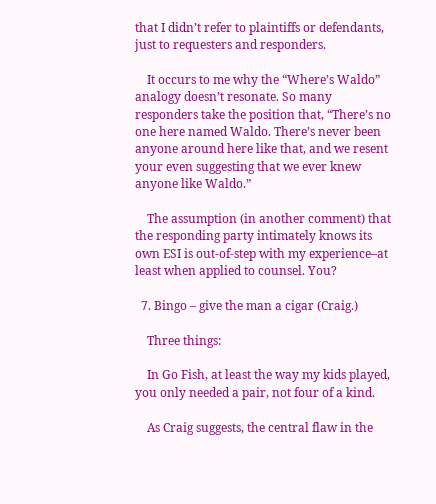that I didn’t refer to plaintiffs or defendants, just to requesters and responders.

    It occurs to me why the “Where’s Waldo” analogy doesn’t resonate. So many responders take the position that, “There’s no one here named Waldo. There’s never been anyone around here like that, and we resent your even suggesting that we ever knew anyone like Waldo.”

    The assumption (in another comment) that the responding party intimately knows its own ESI is out-of-step with my experience–at least when applied to counsel. You?

  7. Bingo – give the man a cigar (Craig.)

    Three things:

    In Go Fish, at least the way my kids played, you only needed a pair, not four of a kind.

    As Craig suggests, the central flaw in the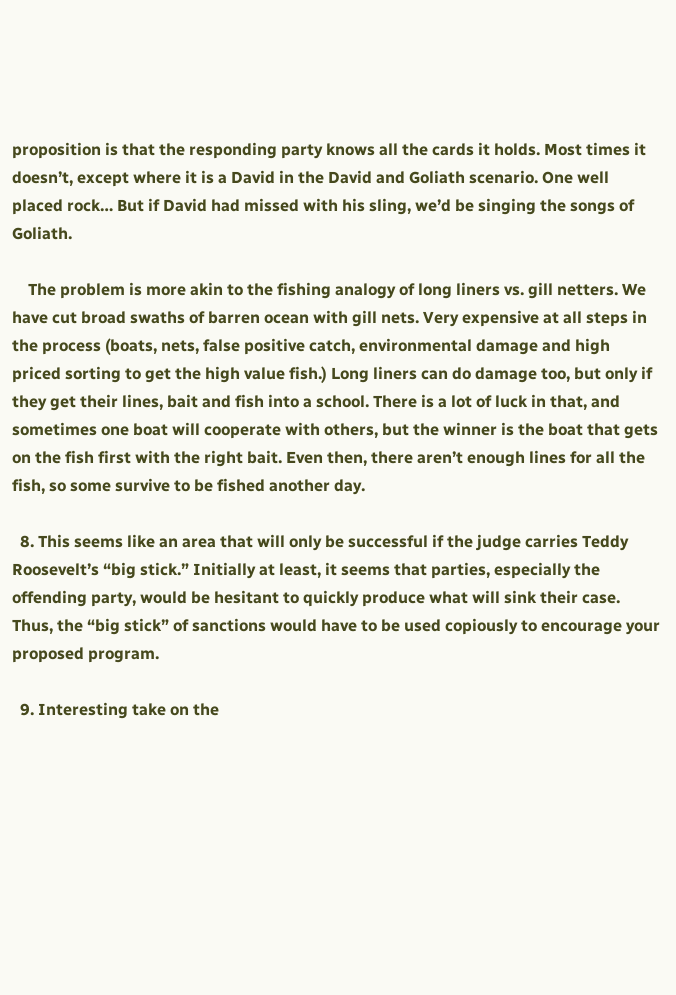proposition is that the responding party knows all the cards it holds. Most times it doesn’t, except where it is a David in the David and Goliath scenario. One well placed rock… But if David had missed with his sling, we’d be singing the songs of Goliath.

    The problem is more akin to the fishing analogy of long liners vs. gill netters. We have cut broad swaths of barren ocean with gill nets. Very expensive at all steps in the process (boats, nets, false positive catch, environmental damage and high priced sorting to get the high value fish.) Long liners can do damage too, but only if they get their lines, bait and fish into a school. There is a lot of luck in that, and sometimes one boat will cooperate with others, but the winner is the boat that gets on the fish first with the right bait. Even then, there aren’t enough lines for all the fish, so some survive to be fished another day.

  8. This seems like an area that will only be successful if the judge carries Teddy Roosevelt’s “big stick.” Initially at least, it seems that parties, especially the offending party, would be hesitant to quickly produce what will sink their case. Thus, the “big stick” of sanctions would have to be used copiously to encourage your proposed program.

  9. Interesting take on the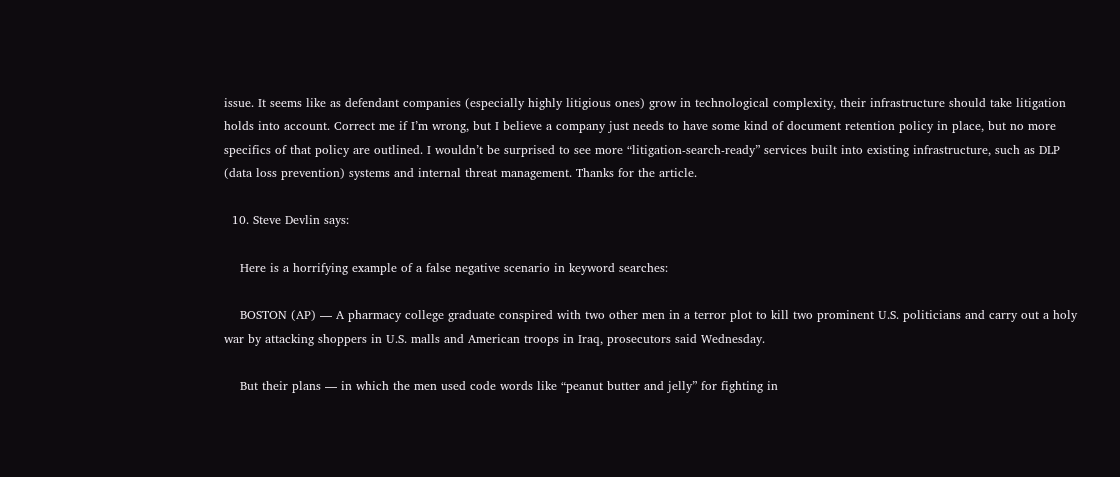issue. It seems like as defendant companies (especially highly litigious ones) grow in technological complexity, their infrastructure should take litigation holds into account. Correct me if I’m wrong, but I believe a company just needs to have some kind of document retention policy in place, but no more specifics of that policy are outlined. I wouldn’t be surprised to see more “litigation-search-ready” services built into existing infrastructure, such as DLP (data loss prevention) systems and internal threat management. Thanks for the article.

  10. Steve Devlin says:

    Here is a horrifying example of a false negative scenario in keyword searches:

    BOSTON (AP) — A pharmacy college graduate conspired with two other men in a terror plot to kill two prominent U.S. politicians and carry out a holy war by attacking shoppers in U.S. malls and American troops in Iraq, prosecutors said Wednesday.

    But their plans — in which the men used code words like “peanut butter and jelly” for fighting in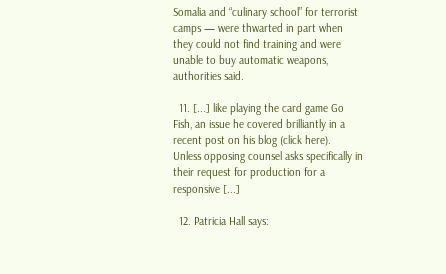Somalia and “culinary school” for terrorist camps — were thwarted in part when they could not find training and were unable to buy automatic weapons, authorities said.

  11. [...] like playing the card game Go Fish, an issue he covered brilliantly in a recent post on his blog (click here).  Unless opposing counsel asks specifically in their request for production for a responsive [...]

  12. Patricia Hall says: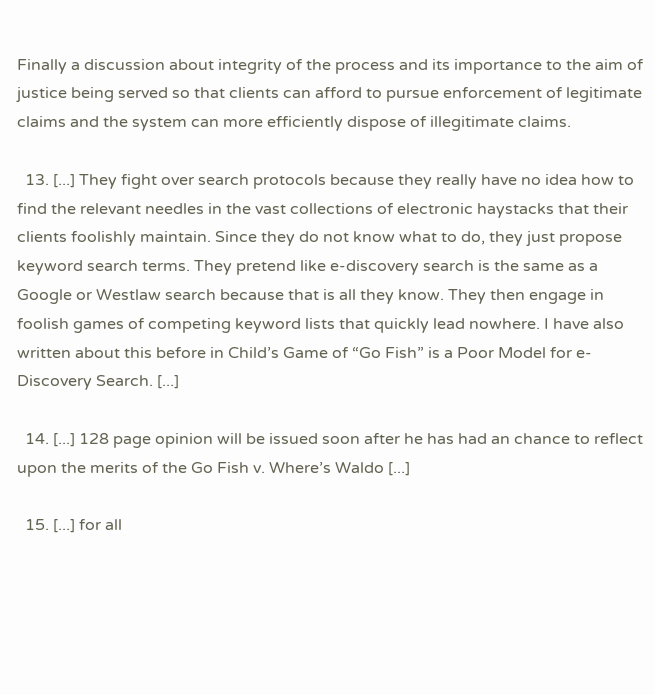Finally a discussion about integrity of the process and its importance to the aim of justice being served so that clients can afford to pursue enforcement of legitimate claims and the system can more efficiently dispose of illegitimate claims.

  13. [...] They fight over search protocols because they really have no idea how to find the relevant needles in the vast collections of electronic haystacks that their clients foolishly maintain. Since they do not know what to do, they just propose keyword search terms. They pretend like e-discovery search is the same as a Google or Westlaw search because that is all they know. They then engage in foolish games of competing keyword lists that quickly lead nowhere. I have also written about this before in Child’s Game of “Go Fish” is a Poor Model for e-Discovery Search. [...]

  14. [...] 128 page opinion will be issued soon after he has had an chance to reflect upon the merits of the Go Fish v. Where’s Waldo [...]

  15. [...] for all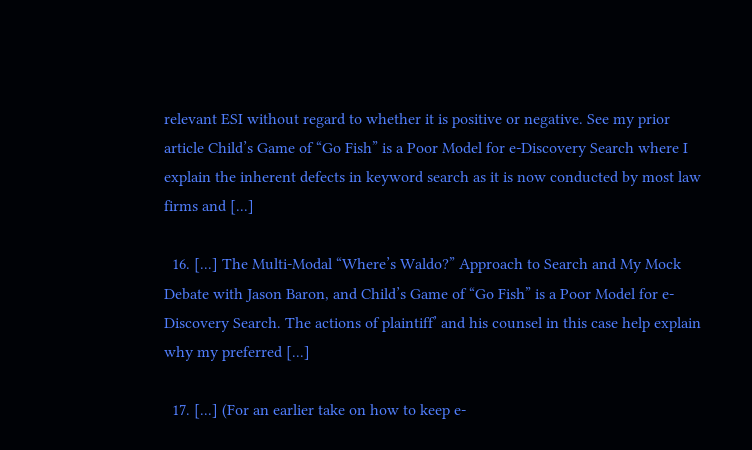relevant ESI without regard to whether it is positive or negative. See my prior article Child’s Game of “Go Fish” is a Poor Model for e-Discovery Search where I explain the inherent defects in keyword search as it is now conducted by most law firms and [...]

  16. [...] The Multi-Modal “Where’s Waldo?” Approach to Search and My Mock Debate with Jason Baron, and Child’s Game of “Go Fish” is a Poor Model for e-Discovery Search. The actions of plaintiff’ and his counsel in this case help explain why my preferred [...]

  17. [...] (For an earlier take on how to keep e-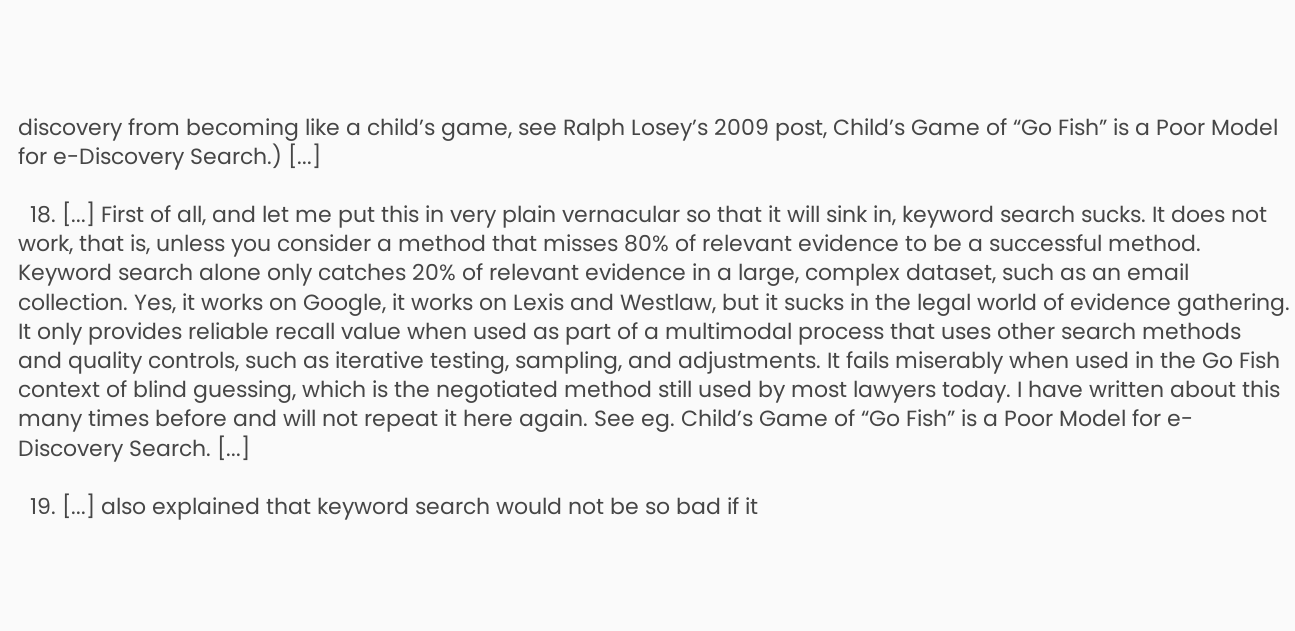discovery from becoming like a child’s game, see Ralph Losey’s 2009 post, Child’s Game of “Go Fish” is a Poor Model for e-Discovery Search.) [...]

  18. [...] First of all, and let me put this in very plain vernacular so that it will sink in, keyword search sucks. It does not work, that is, unless you consider a method that misses 80% of relevant evidence to be a successful method. Keyword search alone only catches 20% of relevant evidence in a large, complex dataset, such as an email collection. Yes, it works on Google, it works on Lexis and Westlaw, but it sucks in the legal world of evidence gathering. It only provides reliable recall value when used as part of a multimodal process that uses other search methods and quality controls, such as iterative testing, sampling, and adjustments. It fails miserably when used in the Go Fish context of blind guessing, which is the negotiated method still used by most lawyers today. I have written about this many times before and will not repeat it here again. See eg. Child’s Game of “Go Fish” is a Poor Model for e-Discovery Search. [...]

  19. [...] also explained that keyword search would not be so bad if it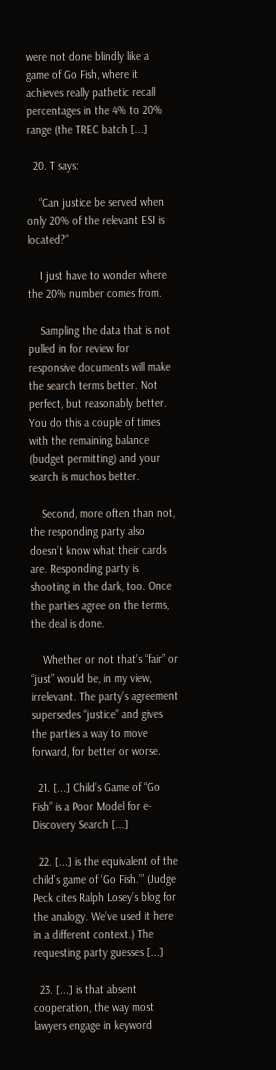were not done blindly like a game of Go Fish, where it achieves really pathetic recall percentages in the 4% to 20% range (the TREC batch [...]

  20. T says:

    “Can justice be served when only 20% of the relevant ESI is located?”

    I just have to wonder where the 20% number comes from.

    Sampling the data that is not pulled in for review for responsive documents will make the search terms better. Not perfect, but reasonably better. You do this a couple of times with the remaining balance (budget permitting) and your search is muchos better.

    Second, more often than not, the responding party also doesn’t know what their cards are. Responding party is shooting in the dark, too. Once the parties agree on the terms, the deal is done.

    Whether or not that’s “fair” or “just” would be, in my view, irrelevant. The party’s agreement supersedes “justice” and gives the parties a way to move forward, for better or worse.

  21. [...] Child’s Game of “Go Fish” is a Poor Model for e-Discovery Search [...]

  22. [...] is the equivalent of the child’s game of ‘Go Fish.’” (Judge Peck cites Ralph Losey’s blog for the analogy. We’ve used it here in a different context.) The requesting party guesses [...]

  23. [...] is that absent cooperation, the way most lawyers engage in keyword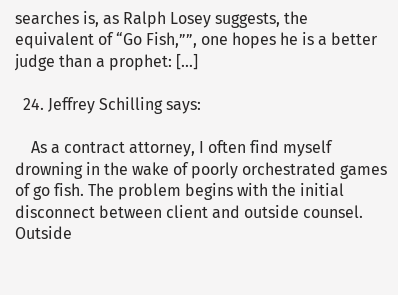searches is, as Ralph Losey suggests, the equivalent of “Go Fish,””, one hopes he is a better judge than a prophet: [...]

  24. Jeffrey Schilling says:

    As a contract attorney, I often find myself drowning in the wake of poorly orchestrated games of go fish. The problem begins with the initial disconnect between client and outside counsel. Outside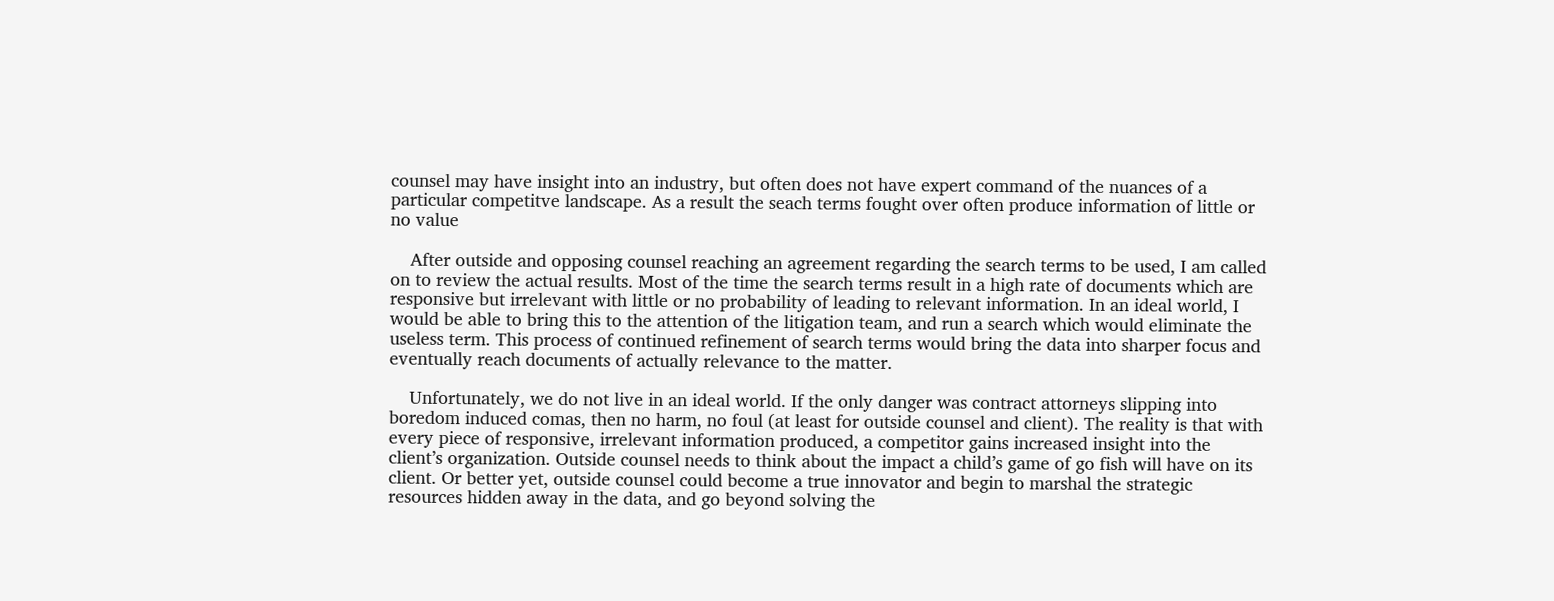counsel may have insight into an industry, but often does not have expert command of the nuances of a particular competitve landscape. As a result the seach terms fought over often produce information of little or no value

    After outside and opposing counsel reaching an agreement regarding the search terms to be used, I am called on to review the actual results. Most of the time the search terms result in a high rate of documents which are responsive but irrelevant with little or no probability of leading to relevant information. In an ideal world, I would be able to bring this to the attention of the litigation team, and run a search which would eliminate the useless term. This process of continued refinement of search terms would bring the data into sharper focus and eventually reach documents of actually relevance to the matter.

    Unfortunately, we do not live in an ideal world. If the only danger was contract attorneys slipping into boredom induced comas, then no harm, no foul (at least for outside counsel and client). The reality is that with every piece of responsive, irrelevant information produced, a competitor gains increased insight into the client’s organization. Outside counsel needs to think about the impact a child’s game of go fish will have on its client. Or better yet, outside counsel could become a true innovator and begin to marshal the strategic resources hidden away in the data, and go beyond solving the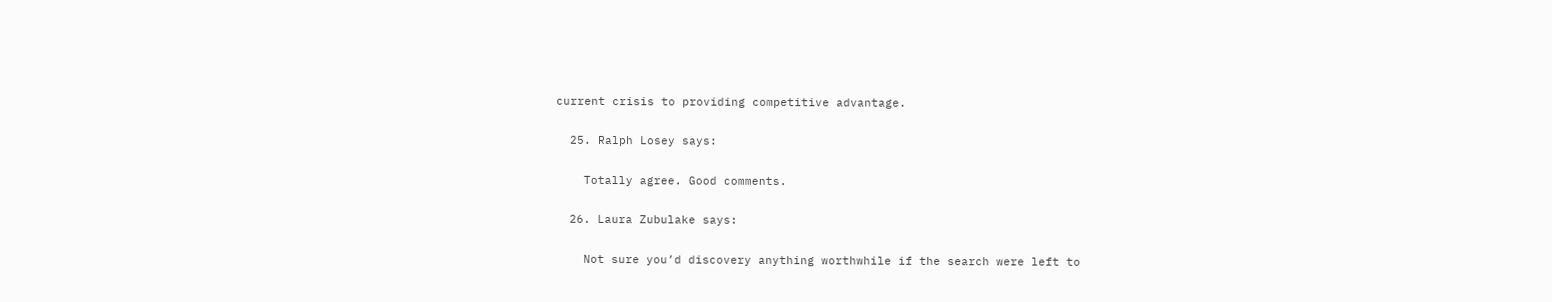current crisis to providing competitive advantage.

  25. Ralph Losey says:

    Totally agree. Good comments.

  26. Laura Zubulake says:

    Not sure you’d discovery anything worthwhile if the search were left to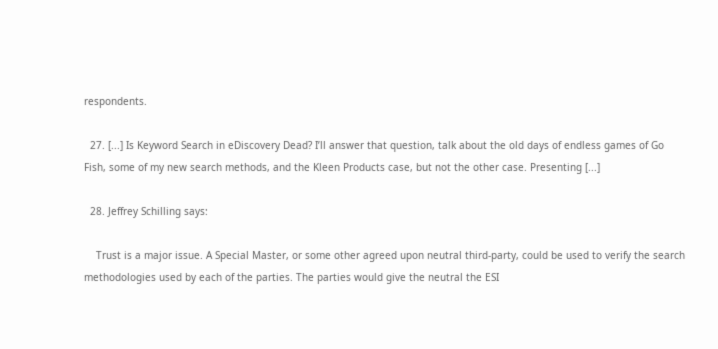respondents.

  27. [...] Is Keyword Search in eDiscovery Dead? I’ll answer that question, talk about the old days of endless games of Go Fish, some of my new search methods, and the Kleen Products case, but not the other case. Presenting [...]

  28. Jeffrey Schilling says:

    Trust is a major issue. A Special Master, or some other agreed upon neutral third-party, could be used to verify the search methodologies used by each of the parties. The parties would give the neutral the ESI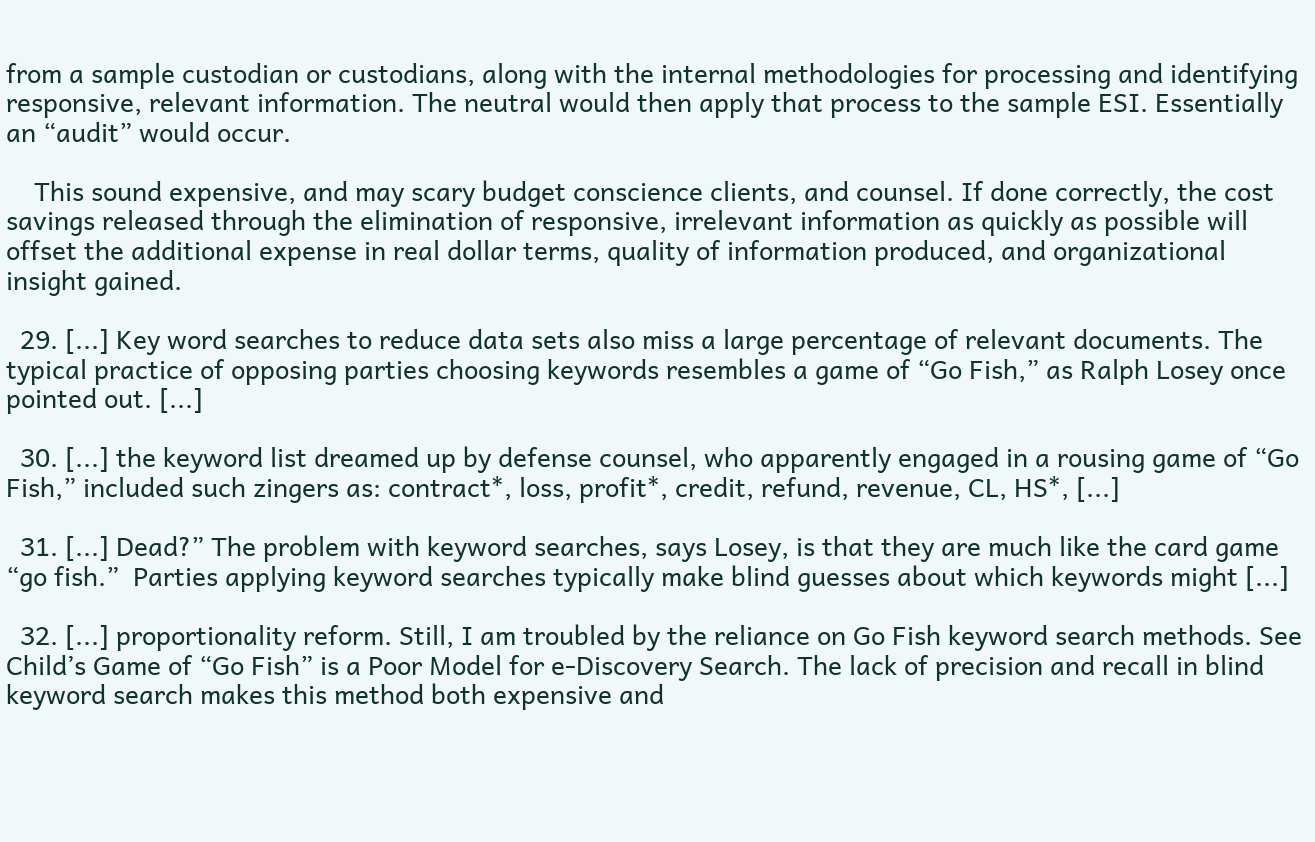from a sample custodian or custodians, along with the internal methodologies for processing and identifying responsive, relevant information. The neutral would then apply that process to the sample ESI. Essentially an “audit” would occur.

    This sound expensive, and may scary budget conscience clients, and counsel. If done correctly, the cost savings released through the elimination of responsive, irrelevant information as quickly as possible will offset the additional expense in real dollar terms, quality of information produced, and organizational insight gained.

  29. [...] Key word searches to reduce data sets also miss a large percentage of relevant documents. The typical practice of opposing parties choosing keywords resembles a game of “Go Fish,” as Ralph Losey once pointed out. [...]

  30. [...] the keyword list dreamed up by defense counsel, who apparently engaged in a rousing game of “Go Fish,” included such zingers as: contract*, loss, profit*, credit, refund, revenue, CL, HS*, [...]

  31. [...] Dead?” The problem with keyword searches, says Losey, is that they are much like the card game “go fish.”  Parties applying keyword searches typically make blind guesses about which keywords might [...]

  32. [...] proportionality reform. Still, I am troubled by the reliance on Go Fish keyword search methods. See Child’s Game of “Go Fish” is a Poor Model for e-Discovery Search. The lack of precision and recall in blind keyword search makes this method both expensive and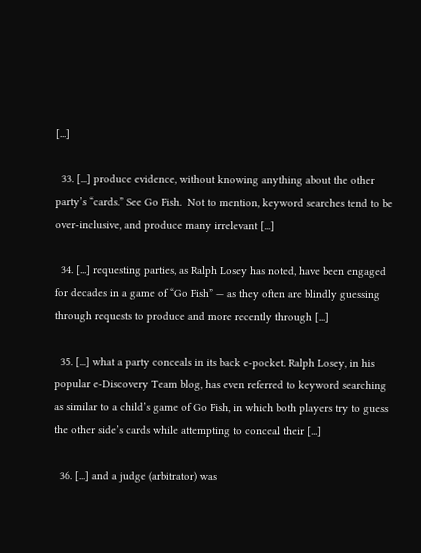[...]

  33. [...] produce evidence, without knowing anything about the other party’s “cards.” See Go Fish.  Not to mention, keyword searches tend to be over-inclusive, and produce many irrelevant [...]

  34. [...] requesting parties, as Ralph Losey has noted, have been engaged for decades in a game of “Go Fish” — as they often are blindly guessing through requests to produce and more recently through [...]

  35. [...] what a party conceals in its back e-pocket. Ralph Losey, in his popular e-Discovery Team blog, has even referred to keyword searching as similar to a child’s game of Go Fish, in which both players try to guess the other side’s cards while attempting to conceal their [...]

  36. [...] and a judge (arbitrator) was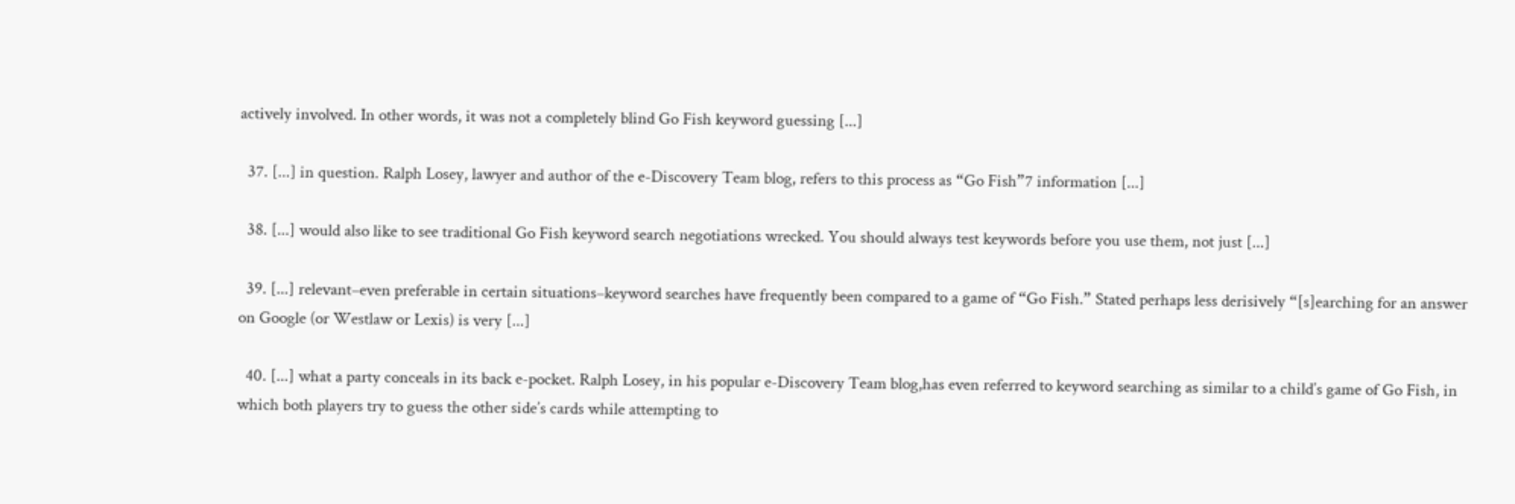actively involved. In other words, it was not a completely blind Go Fish keyword guessing [...]

  37. [...] in question. Ralph Losey, lawyer and author of the e-Discovery Team blog, refers to this process as “Go Fish”7 information [...]

  38. [...] would also like to see traditional Go Fish keyword search negotiations wrecked. You should always test keywords before you use them, not just [...]

  39. [...] relevant–even preferable in certain situations–keyword searches have frequently been compared to a game of “Go Fish.” Stated perhaps less derisively “[s]earching for an answer on Google (or Westlaw or Lexis) is very [...]

  40. [...] what a party conceals in its back e-pocket. Ralph Losey, in his popular e-Discovery Team blog,has even referred to keyword searching as similar to a child’s game of Go Fish, in which both players try to guess the other side’s cards while attempting to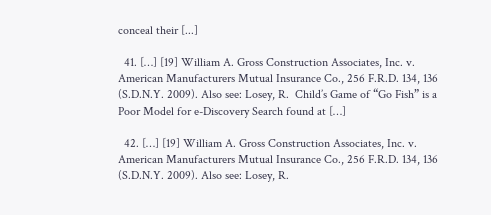conceal their [...]

  41. […] [19] William A. Gross Construction Associates, Inc. v. American Manufacturers Mutual Insurance Co., 256 F.R.D. 134, 136 (S.D.N.Y. 2009). Also see: Losey, R.  Child’s Game of “Go Fish” is a Poor Model for e-Discovery Search found at […]

  42. […] [19] William A. Gross Construction Associates, Inc. v. American Manufacturers Mutual Insurance Co., 256 F.R.D. 134, 136 (S.D.N.Y. 2009). Also see: Losey, R.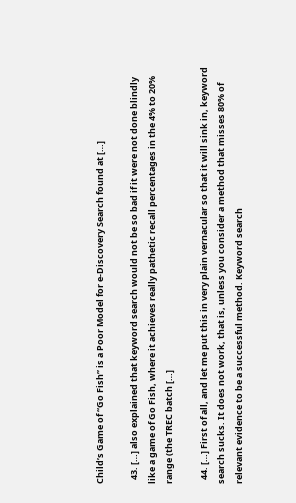Child’s Game of “Go Fish” is a Poor Model for e-Discovery Search found at […]

  43. […] also explained that keyword search would not be so bad if it were not done blindly like a game of Go Fish, where it achieves really pathetic recall percentages in the 4% to 20% range (the TREC batch […]

  44. […] First of all, and let me put this in very plain vernacular so that it will sink in, keyword search sucks. It does not work, that is, unless you consider a method that misses 80% of relevant evidence to be a successful method. Keyword search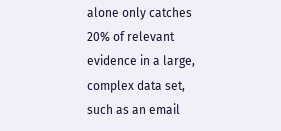alone only catches 20% of relevant evidence in a large, complex data set, such as an email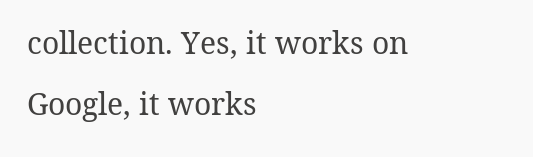collection. Yes, it works on Google, it works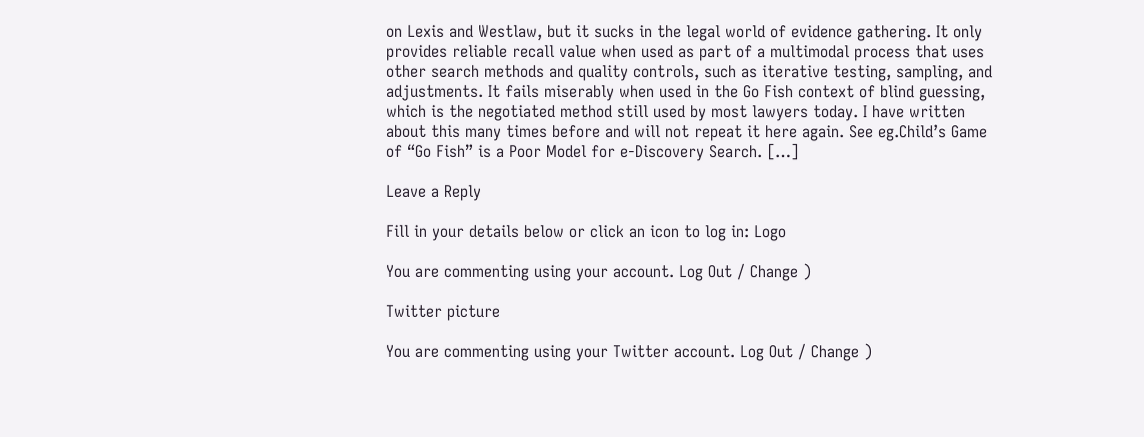on Lexis and Westlaw, but it sucks in the legal world of evidence gathering. It only provides reliable recall value when used as part of a multimodal process that uses other search methods and quality controls, such as iterative testing, sampling, and adjustments. It fails miserably when used in the Go Fish context of blind guessing, which is the negotiated method still used by most lawyers today. I have written about this many times before and will not repeat it here again. See eg.Child’s Game of “Go Fish” is a Poor Model for e-Discovery Search. […]

Leave a Reply

Fill in your details below or click an icon to log in: Logo

You are commenting using your account. Log Out / Change )

Twitter picture

You are commenting using your Twitter account. Log Out / Change )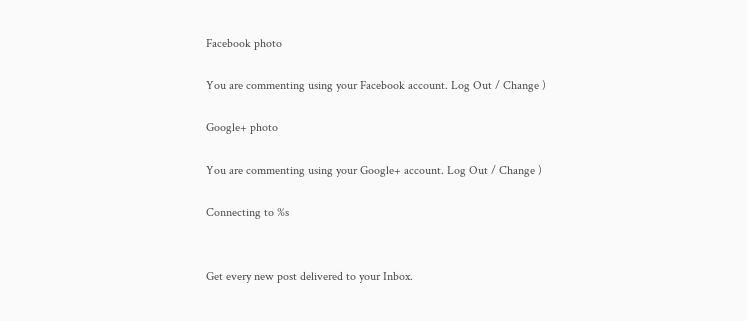Facebook photo

You are commenting using your Facebook account. Log Out / Change )

Google+ photo

You are commenting using your Google+ account. Log Out / Change )

Connecting to %s


Get every new post delivered to your Inbox.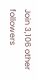Join 3,106 other followers